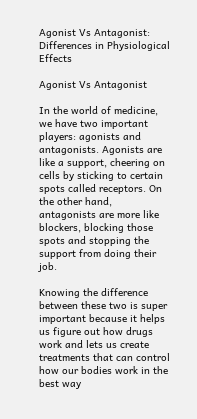Agonist Vs Antagonist: Differences in Physiological Effects

Agonist Vs Antagonist

In the world of medicine, we have two important players: agonists and antagonists. Agonists are like a support, cheering on cells by sticking to certain spots called receptors. On the other hand, antagonists are more like blockers, blocking those spots and stopping the support from doing their job.

Knowing the difference between these two is super important because it helps us figure out how drugs work and lets us create treatments that can control how our bodies work in the best way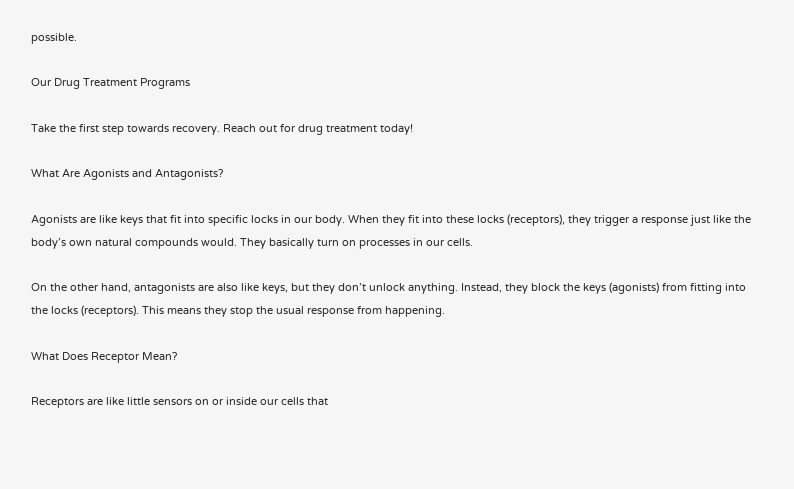possible.

Our Drug Treatment Programs

Take the first step towards recovery. Reach out for drug treatment today!

What Are Agonists and Antagonists?

Agonists are like keys that fit into specific locks in our body. When they fit into these locks (receptors), they trigger a response just like the body’s own natural compounds would. They basically turn on processes in our cells.

On the other hand, antagonists are also like keys, but they don’t unlock anything. Instead, they block the keys (agonists) from fitting into the locks (receptors). This means they stop the usual response from happening.

What Does Receptor Mean?

Receptors are like little sensors on or inside our cells that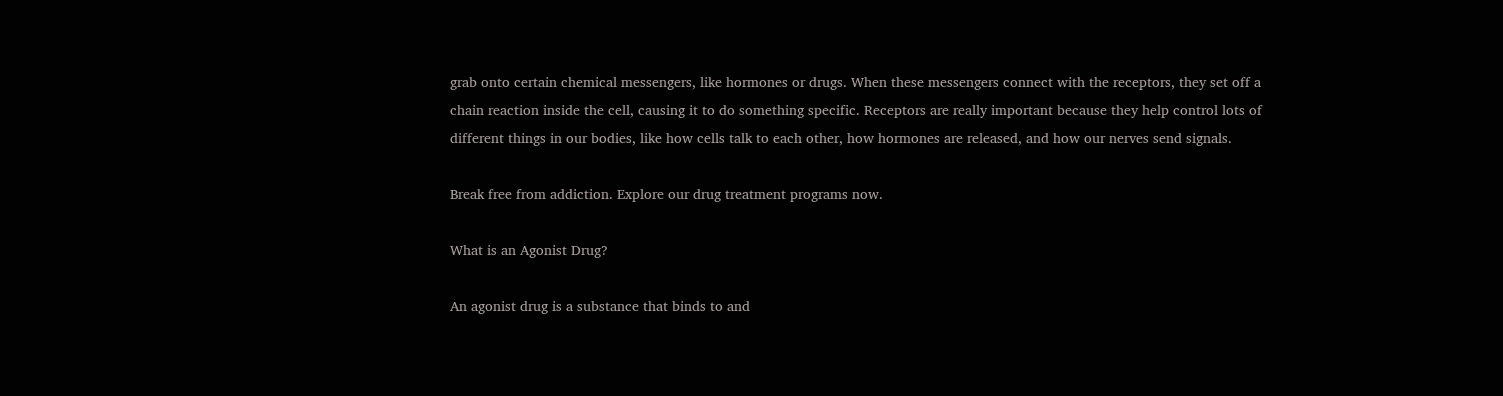grab onto certain chemical messengers, like hormones or drugs. When these messengers connect with the receptors, they set off a chain reaction inside the cell, causing it to do something specific. Receptors are really important because they help control lots of different things in our bodies, like how cells talk to each other, how hormones are released, and how our nerves send signals.

Break free from addiction. Explore our drug treatment programs now.

What is an Agonist Drug?

An agonist drug is a substance that binds to and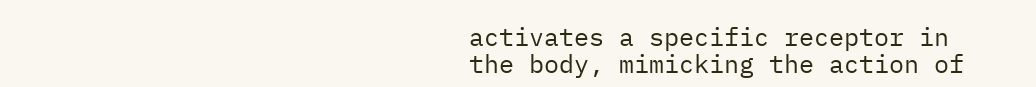activates a specific receptor in the body, mimicking the action of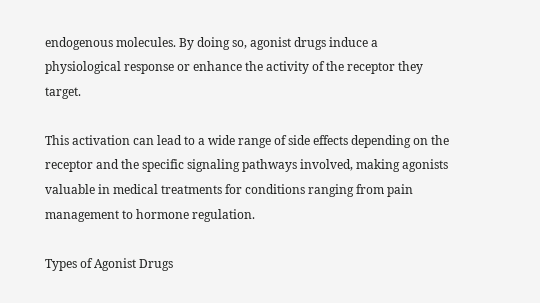endogenous molecules. By doing so, agonist drugs induce a physiological response or enhance the activity of the receptor they target.

This activation can lead to a wide range of side effects depending on the receptor and the specific signaling pathways involved, making agonists valuable in medical treatments for conditions ranging from pain management to hormone regulation.

Types of Agonist Drugs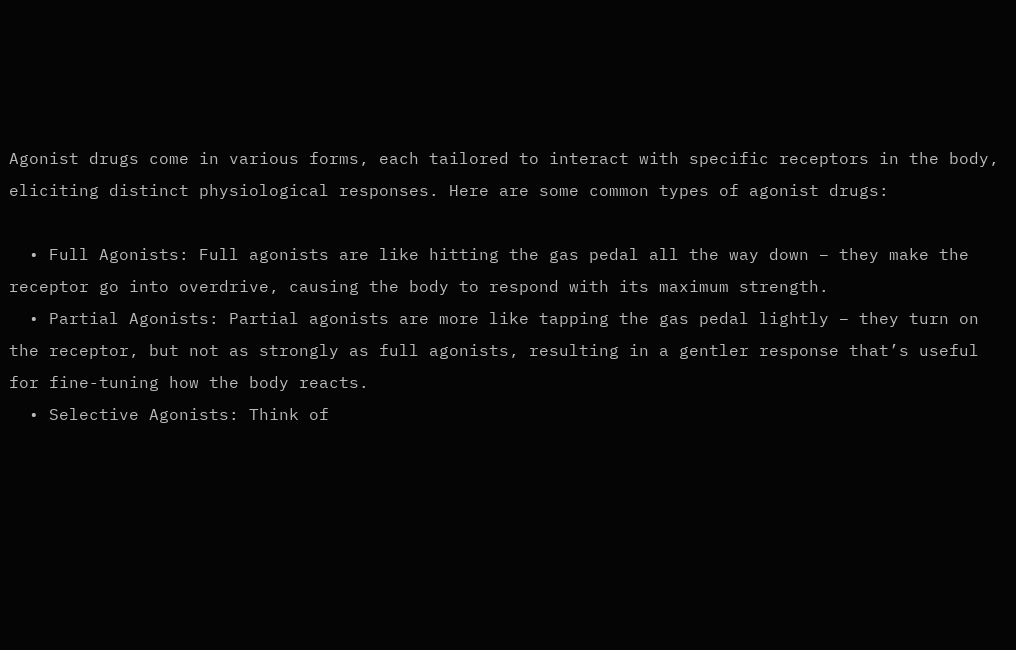Agonist drugs come in various forms, each tailored to interact with specific receptors in the body, eliciting distinct physiological responses. Here are some common types of agonist drugs:

  • Full Agonists: Full agonists are like hitting the gas pedal all the way down – they make the receptor go into overdrive, causing the body to respond with its maximum strength.
  • Partial Agonists: Partial agonists are more like tapping the gas pedal lightly – they turn on the receptor, but not as strongly as full agonists, resulting in a gentler response that’s useful for fine-tuning how the body reacts.
  • Selective Agonists: Think of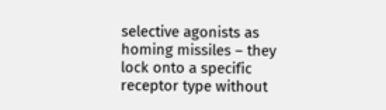selective agonists as homing missiles – they lock onto a specific receptor type without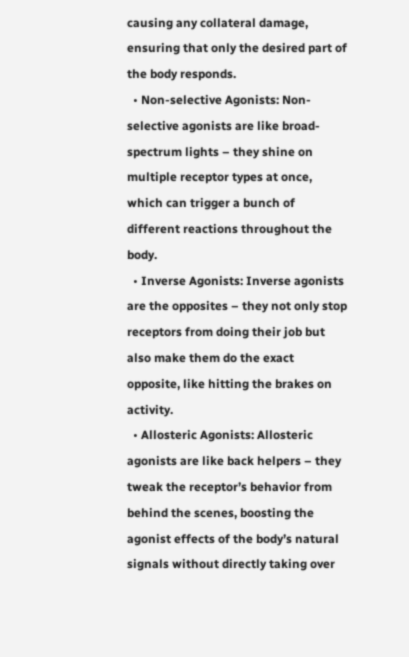causing any collateral damage, ensuring that only the desired part of the body responds.
  • Non-selective Agonists: Non-selective agonists are like broad-spectrum lights – they shine on multiple receptor types at once, which can trigger a bunch of different reactions throughout the body.
  • Inverse Agonists: Inverse agonists are the opposites – they not only stop receptors from doing their job but also make them do the exact opposite, like hitting the brakes on activity.
  • Allosteric Agonists: Allosteric agonists are like back helpers – they tweak the receptor’s behavior from behind the scenes, boosting the agonist effects of the body’s natural signals without directly taking over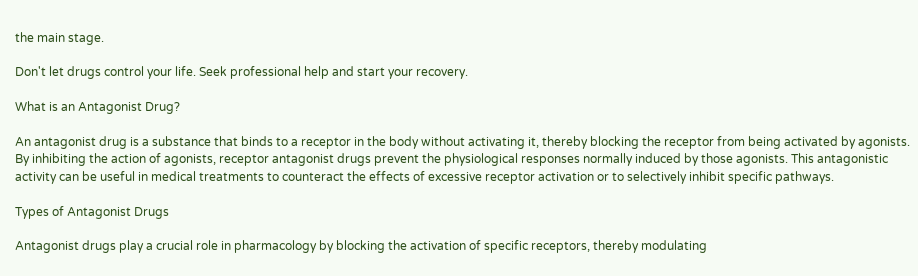the main stage.

Don't let drugs control your life. Seek professional help and start your recovery.

What is an Antagonist Drug?

An antagonist drug is a substance that binds to a receptor in the body without activating it, thereby blocking the receptor from being activated by agonists. By inhibiting the action of agonists, receptor antagonist drugs prevent the physiological responses normally induced by those agonists. This antagonistic activity can be useful in medical treatments to counteract the effects of excessive receptor activation or to selectively inhibit specific pathways.

Types of Antagonist Drugs

Antagonist drugs play a crucial role in pharmacology by blocking the activation of specific receptors, thereby modulating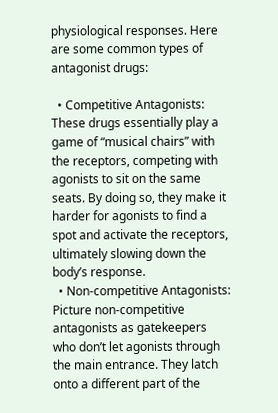physiological responses. Here are some common types of antagonist drugs:

  • Competitive Antagonists: These drugs essentially play a game of “musical chairs” with the receptors, competing with agonists to sit on the same seats. By doing so, they make it harder for agonists to find a spot and activate the receptors, ultimately slowing down the body’s response.
  • Non-competitive Antagonists: Picture non-competitive antagonists as gatekeepers who don’t let agonists through the main entrance. They latch onto a different part of the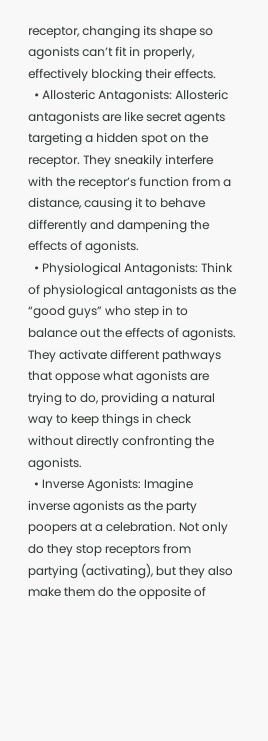receptor, changing its shape so agonists can’t fit in properly, effectively blocking their effects.
  • Allosteric Antagonists: Allosteric antagonists are like secret agents targeting a hidden spot on the receptor. They sneakily interfere with the receptor’s function from a distance, causing it to behave differently and dampening the effects of agonists.
  • Physiological Antagonists: Think of physiological antagonists as the “good guys” who step in to balance out the effects of agonists. They activate different pathways that oppose what agonists are trying to do, providing a natural way to keep things in check without directly confronting the agonists.
  • Inverse Agonists: Imagine inverse agonists as the party poopers at a celebration. Not only do they stop receptors from partying (activating), but they also make them do the opposite of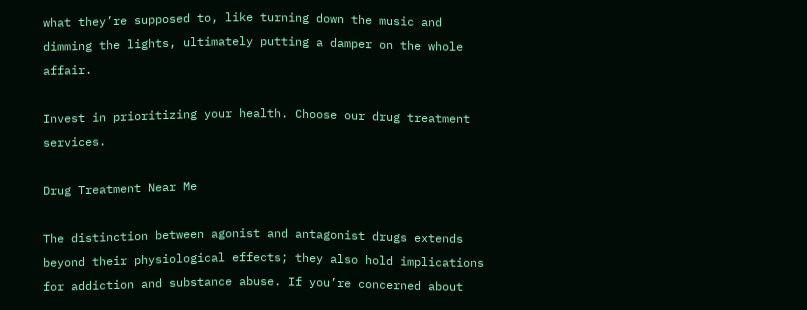what they’re supposed to, like turning down the music and dimming the lights, ultimately putting a damper on the whole affair.

Invest in prioritizing your health. Choose our drug treatment services.

Drug Treatment Near Me

The distinction between agonist and antagonist drugs extends beyond their physiological effects; they also hold implications for addiction and substance abuse. If you’re concerned about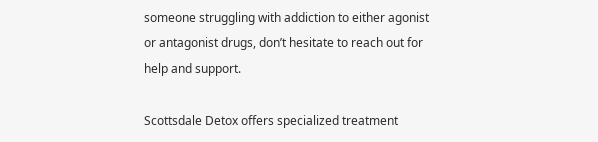someone struggling with addiction to either agonist or antagonist drugs, don’t hesitate to reach out for help and support.

Scottsdale Detox offers specialized treatment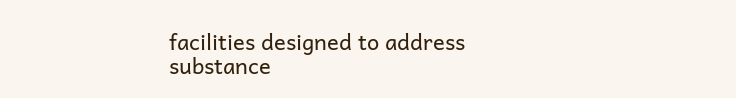facilities designed to address substance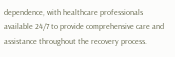dependence, with healthcare professionals available 24/7 to provide comprehensive care and assistance throughout the recovery process.